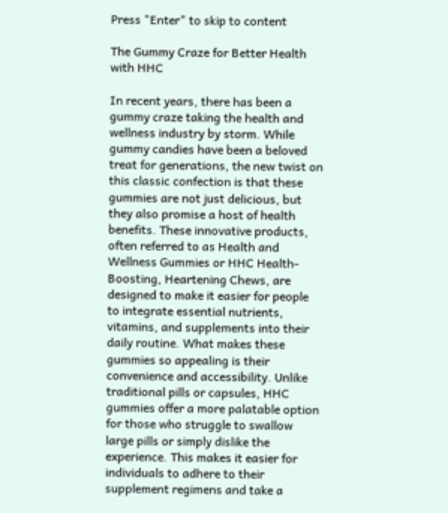Press "Enter" to skip to content

The Gummy Craze for Better Health with HHC

In recent years, there has been a gummy craze taking the health and wellness industry by storm. While gummy candies have been a beloved treat for generations, the new twist on this classic confection is that these gummies are not just delicious, but they also promise a host of health benefits. These innovative products, often referred to as Health and Wellness Gummies or HHC Health-Boosting, Heartening Chews, are designed to make it easier for people to integrate essential nutrients, vitamins, and supplements into their daily routine. What makes these gummies so appealing is their convenience and accessibility. Unlike traditional pills or capsules, HHC gummies offer a more palatable option for those who struggle to swallow large pills or simply dislike the experience. This makes it easier for individuals to adhere to their supplement regimens and take a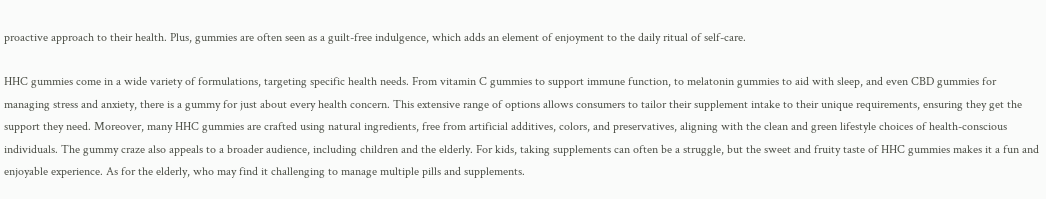proactive approach to their health. Plus, gummies are often seen as a guilt-free indulgence, which adds an element of enjoyment to the daily ritual of self-care.

HHC gummies come in a wide variety of formulations, targeting specific health needs. From vitamin C gummies to support immune function, to melatonin gummies to aid with sleep, and even CBD gummies for managing stress and anxiety, there is a gummy for just about every health concern. This extensive range of options allows consumers to tailor their supplement intake to their unique requirements, ensuring they get the support they need. Moreover, many HHC gummies are crafted using natural ingredients, free from artificial additives, colors, and preservatives, aligning with the clean and green lifestyle choices of health-conscious individuals. The gummy craze also appeals to a broader audience, including children and the elderly. For kids, taking supplements can often be a struggle, but the sweet and fruity taste of HHC gummies makes it a fun and enjoyable experience. As for the elderly, who may find it challenging to manage multiple pills and supplements.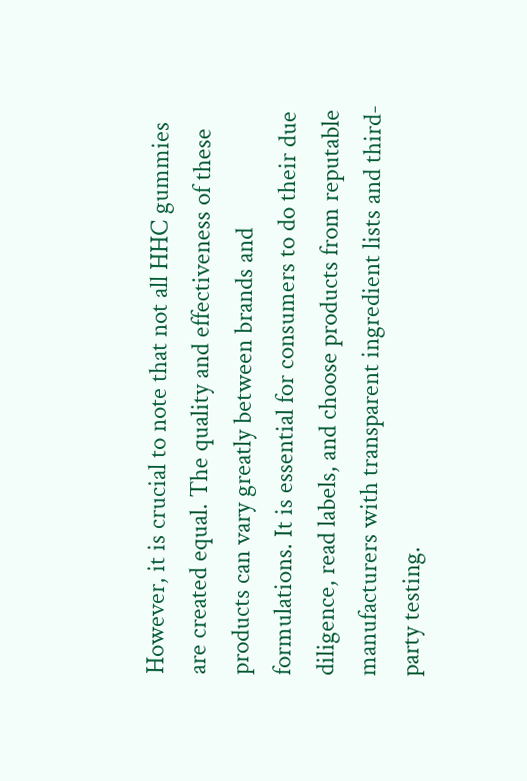However, it is crucial to note that not all HHC gummies are created equal. The quality and effectiveness of these products can vary greatly between brands and formulations. It is essential for consumers to do their due diligence, read labels, and choose products from reputable manufacturers with transparent ingredient lists and third-party testing.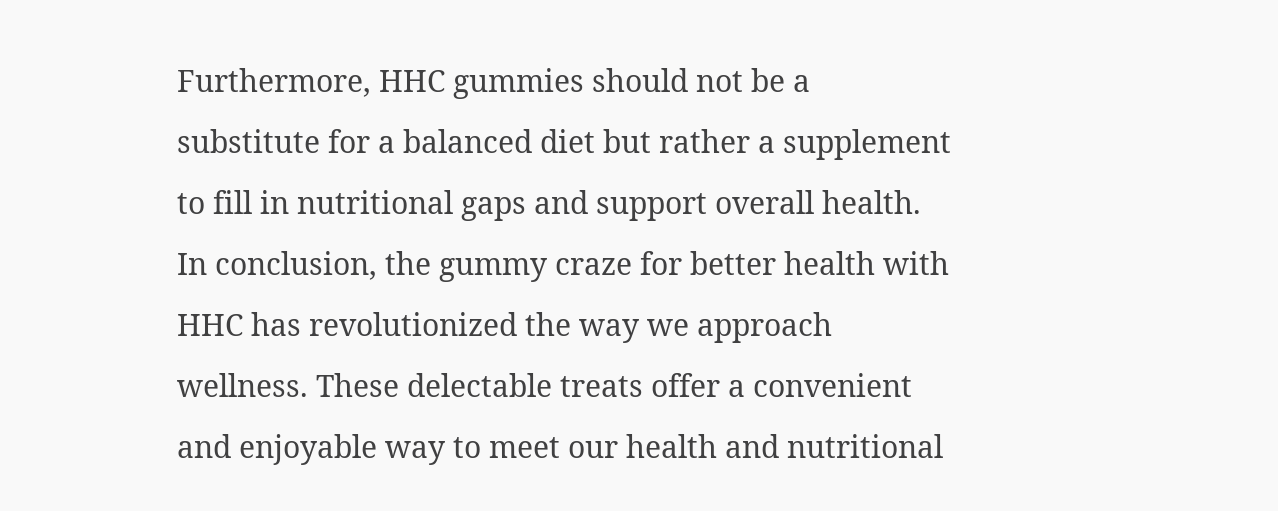Furthermore, HHC gummies should not be a substitute for a balanced diet but rather a supplement to fill in nutritional gaps and support overall health. In conclusion, the gummy craze for better health with HHC has revolutionized the way we approach wellness. These delectable treats offer a convenient and enjoyable way to meet our health and nutritional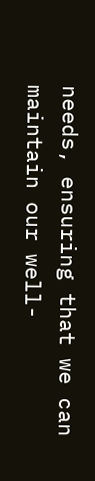needs, ensuring that we can maintain our well-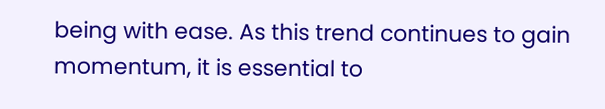being with ease. As this trend continues to gain momentum, it is essential to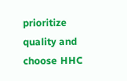prioritize quality and choose HHC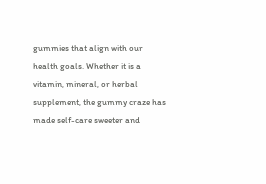gummies that align with our health goals. Whether it is a vitamin, mineral, or herbal supplement, the gummy craze has made self-care sweeter and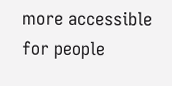more accessible for people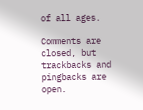of all ages.

Comments are closed, but trackbacks and pingbacks are open.